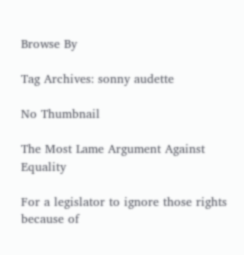Browse By

Tag Archives: sonny audette

No Thumbnail

The Most Lame Argument Against Equality

For a legislator to ignore those rights because of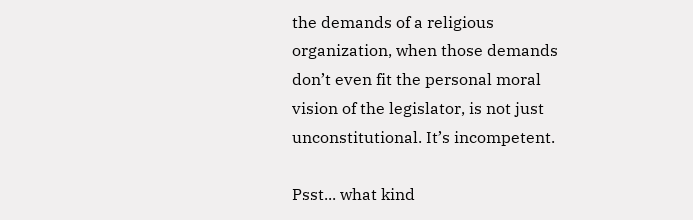the demands of a religious organization, when those demands don’t even fit the personal moral vision of the legislator, is not just unconstitutional. It’s incompetent.

Psst... what kind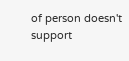of person doesn't support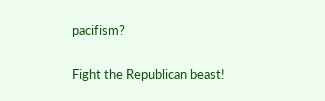pacifism?

Fight the Republican beast!